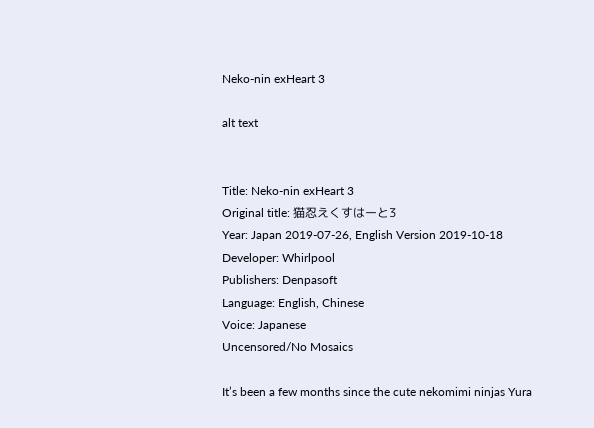Neko-nin exHeart 3

alt text


Title: Neko-nin exHeart 3
Original title: 猫忍えくすはーと3
Year: Japan 2019-07-26, English Version 2019-10-18
Developer: Whirlpool
Publishers: Denpasoft
Language: English, Chinese
Voice: Japanese
Uncensored/No Mosaics

It’s been a few months since the cute nekomimi ninjas Yura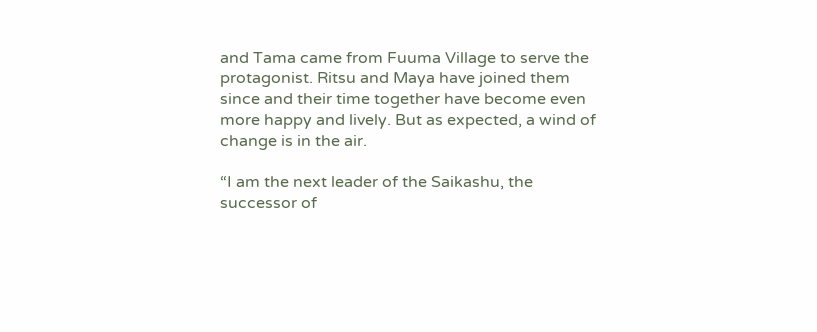and Tama came from Fuuma Village to serve the protagonist. Ritsu and Maya have joined them since and their time together have become even more happy and lively. But as expected, a wind of change is in the air.

“I am the next leader of the Saikashu, the successor of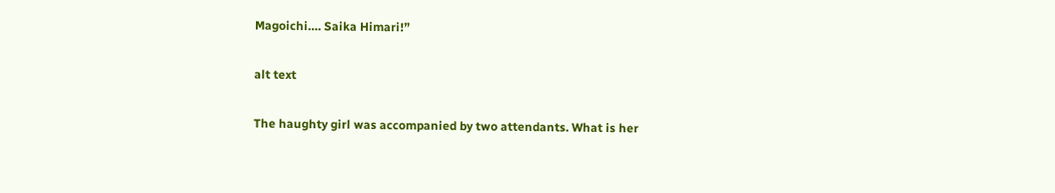Magoichi…. Saika Himari!”

alt text

The haughty girl was accompanied by two attendants. What is her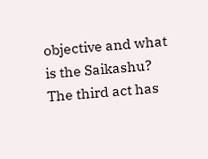objective and what is the Saikashu? The third act has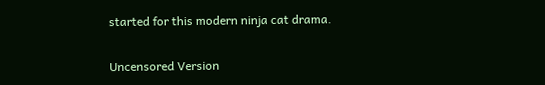started for this modern ninja cat drama.


Uncensored Version